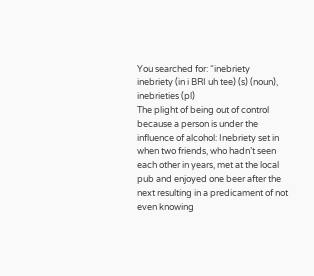You searched for: “inebriety
inebriety (in i BRI uh tee) (s) (noun), inebrieties (pl)
The plight of being out of control because a person is under the influence of alcohol: Inebriety set in when two friends, who hadn’t seen each other in years, met at the local pub and enjoyed one beer after the next resulting in a predicament of not even knowing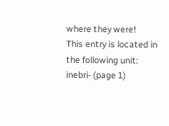where they were!
This entry is located in the following unit: inebri- (page 1)